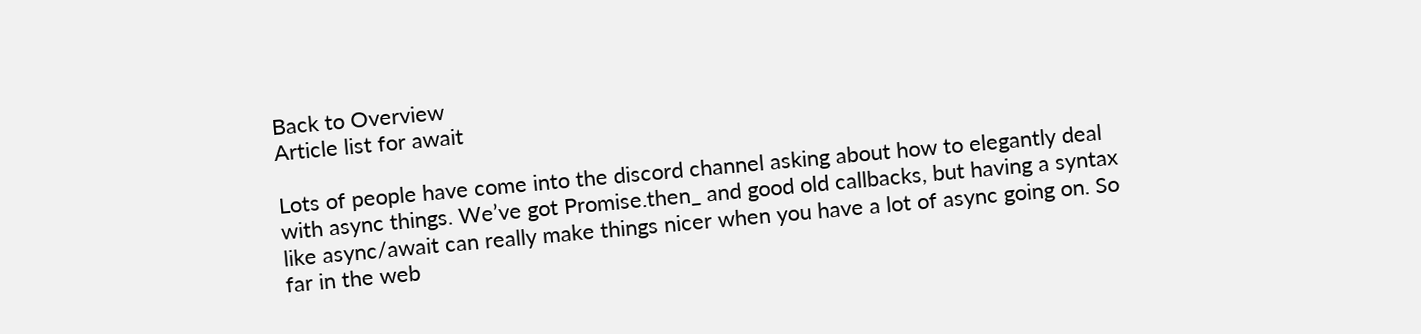Back to Overview
Article list for await

Lots of people have come into the discord channel asking about how to elegantly deal with async things. We’ve got Promise.then_ and good old callbacks, but having a syntax like async/await can really make things nicer when you have a lot of async going on. So far in the web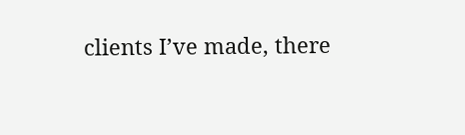clients I’ve made, there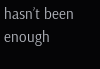hasn’t been enough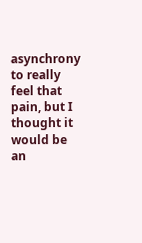asynchrony to really feel that pain, but I thought it would be an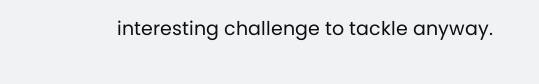interesting challenge to tackle anyway.